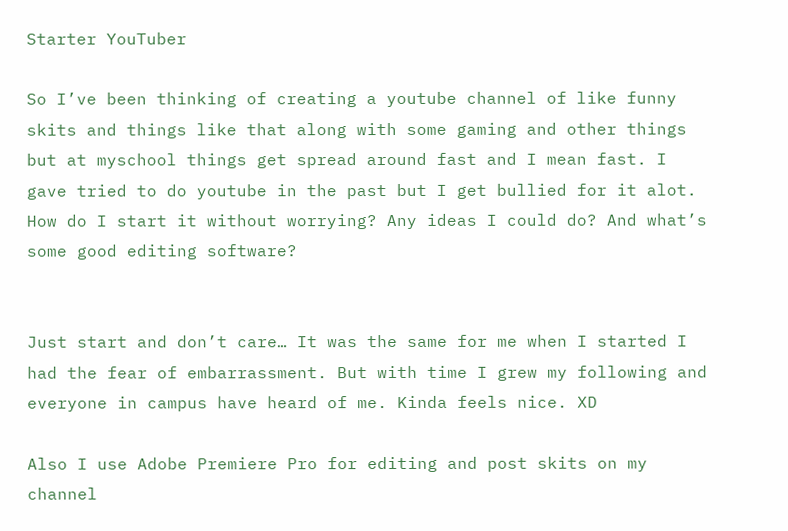Starter YouTuber

So I’ve been thinking of creating a youtube channel of like funny skits and things like that along with some gaming and other things but at myschool things get spread around fast and I mean fast. I gave tried to do youtube in the past but I get bullied for it alot. How do I start it without worrying? Any ideas I could do? And what’s some good editing software?


Just start and don’t care… It was the same for me when I started I had the fear of embarrassment. But with time I grew my following and everyone in campus have heard of me. Kinda feels nice. XD

Also I use Adobe Premiere Pro for editing and post skits on my channel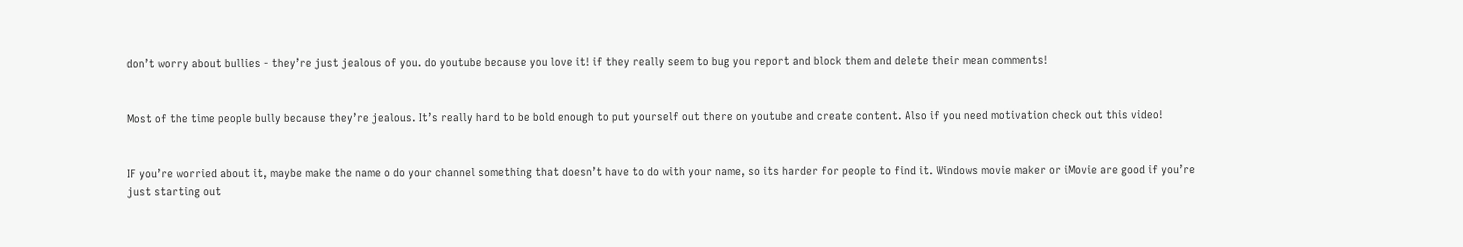don’t worry about bullies - they’re just jealous of you. do youtube because you love it! if they really seem to bug you report and block them and delete their mean comments!


Most of the time people bully because they’re jealous. It’s really hard to be bold enough to put yourself out there on youtube and create content. Also if you need motivation check out this video!


IF you’re worried about it, maybe make the name o do your channel something that doesn’t have to do with your name, so its harder for people to find it. Windows movie maker or iMovie are good if you’re just starting out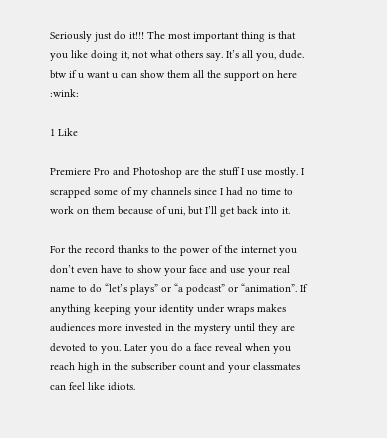Seriously just do it!!! The most important thing is that you like doing it, not what others say. It’s all you, dude. btw if u want u can show them all the support on here :wink:

1 Like

Premiere Pro and Photoshop are the stuff I use mostly. I scrapped some of my channels since I had no time to work on them because of uni, but I’ll get back into it.

For the record thanks to the power of the internet you don’t even have to show your face and use your real name to do “let’s plays” or “a podcast” or “animation”. If anything keeping your identity under wraps makes audiences more invested in the mystery until they are devoted to you. Later you do a face reveal when you reach high in the subscriber count and your classmates can feel like idiots.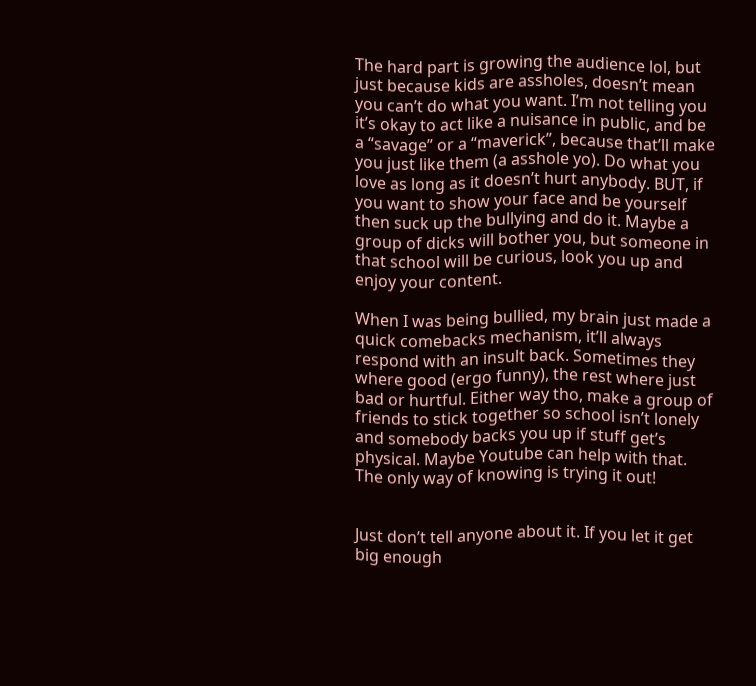The hard part is growing the audience lol, but just because kids are assholes, doesn’t mean you can’t do what you want. I’m not telling you it’s okay to act like a nuisance in public, and be a “savage” or a “maverick”, because that’ll make you just like them (a asshole yo). Do what you love as long as it doesn’t hurt anybody. BUT, if you want to show your face and be yourself then suck up the bullying and do it. Maybe a group of dicks will bother you, but someone in that school will be curious, look you up and enjoy your content.

When I was being bullied, my brain just made a quick comebacks mechanism, it’ll always respond with an insult back. Sometimes they where good (ergo funny), the rest where just bad or hurtful. Either way tho, make a group of friends to stick together so school isn’t lonely and somebody backs you up if stuff get’s physical. Maybe Youtube can help with that. The only way of knowing is trying it out!


Just don’t tell anyone about it. If you let it get big enough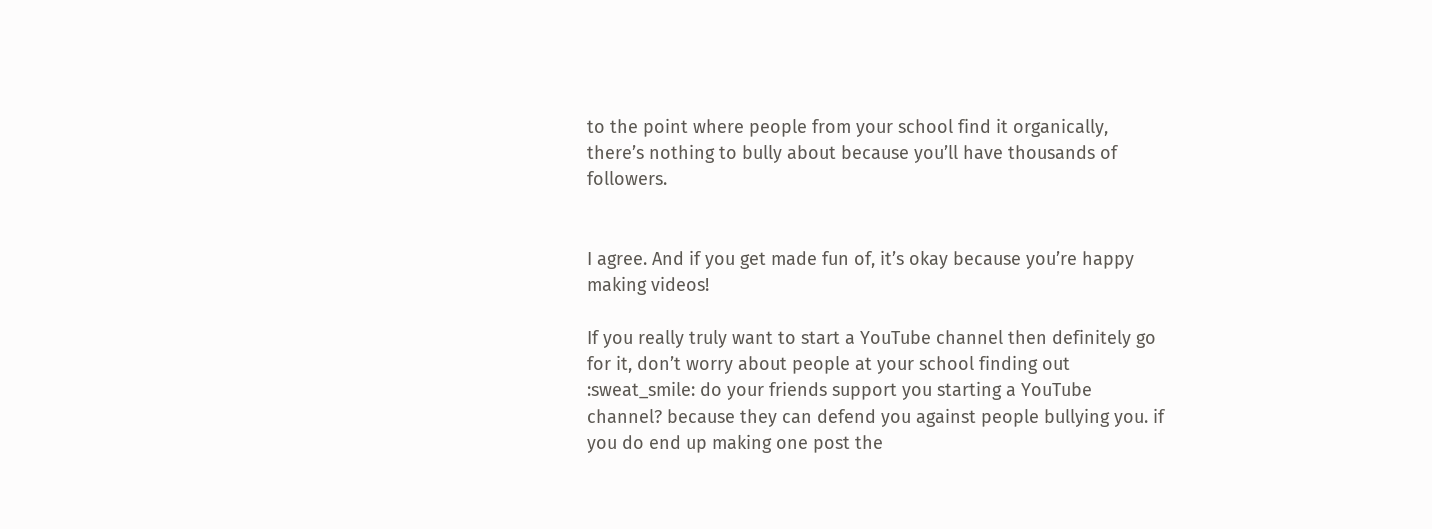to the point where people from your school find it organically, there’s nothing to bully about because you’ll have thousands of followers.


I agree. And if you get made fun of, it’s okay because you’re happy making videos!

If you really truly want to start a YouTube channel then definitely go for it, don’t worry about people at your school finding out :sweat_smile: do your friends support you starting a YouTube channel? because they can defend you against people bullying you. if you do end up making one post the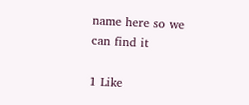name here so we can find it

1 Like